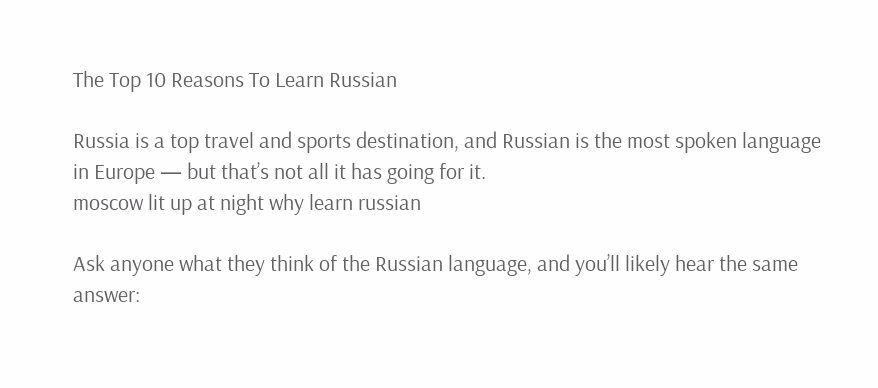The Top 10 Reasons To Learn Russian

Russia is a top travel and sports destination, and Russian is the most spoken language in Europe — but that’s not all it has going for it.
moscow lit up at night why learn russian

Ask anyone what they think of the Russian language, and you’ll likely hear the same answer: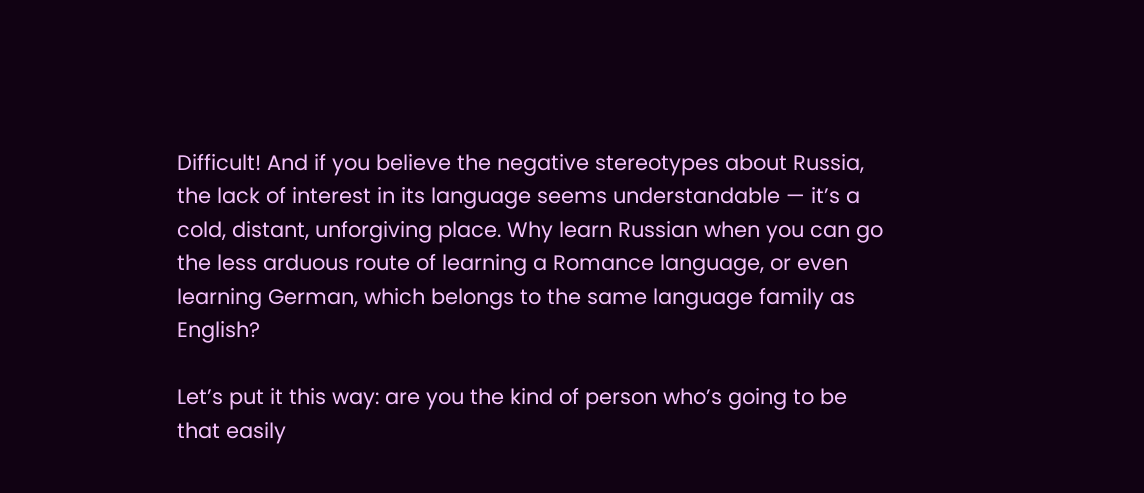Difficult! And if you believe the negative stereotypes about Russia, the lack of interest in its language seems understandable — it’s a cold, distant, unforgiving place. Why learn Russian when you can go the less arduous route of learning a Romance language, or even learning German, which belongs to the same language family as English?

Let’s put it this way: are you the kind of person who’s going to be that easily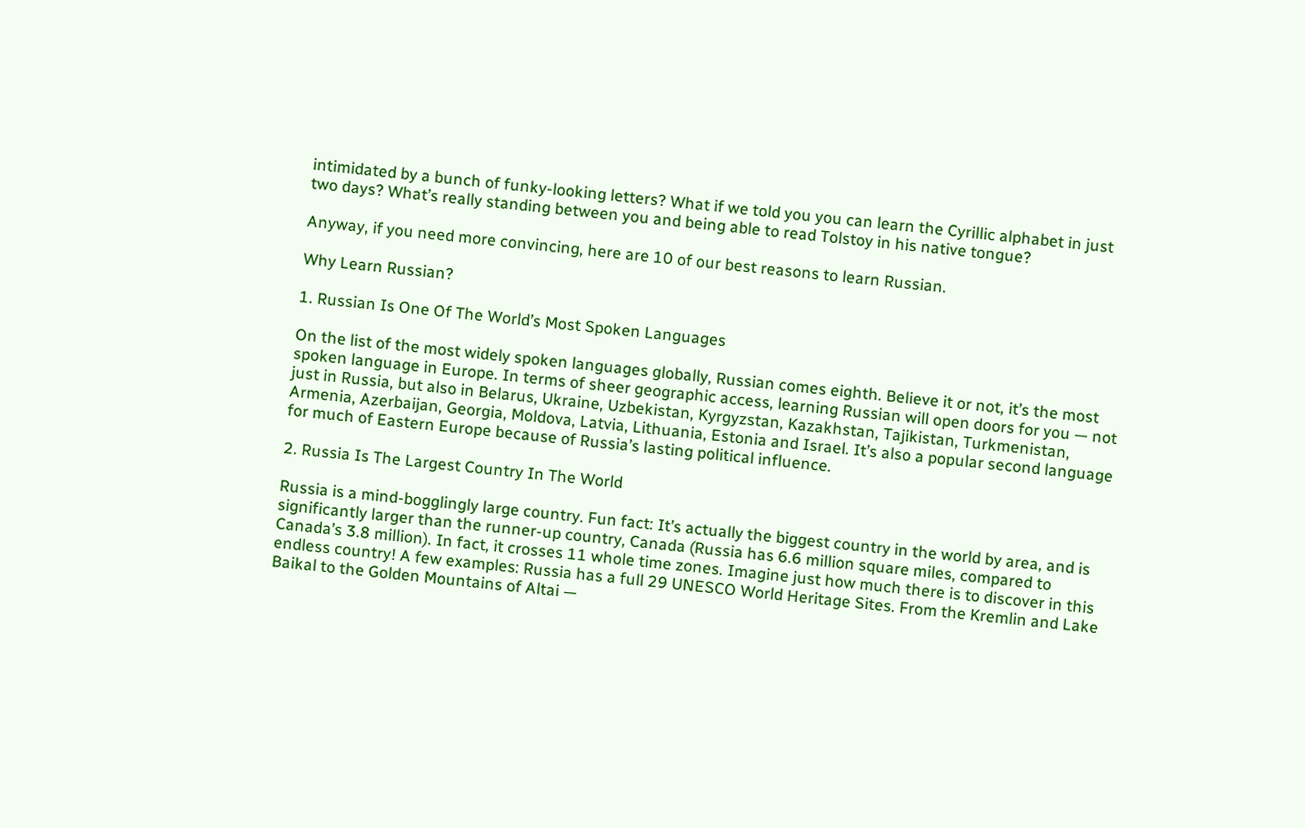intimidated by a bunch of funky-looking letters? What if we told you you can learn the Cyrillic alphabet in just two days? What’s really standing between you and being able to read Tolstoy in his native tongue?

Anyway, if you need more convincing, here are 10 of our best reasons to learn Russian.

Why Learn Russian?

1. Russian Is One Of The World’s Most Spoken Languages

On the list of the most widely spoken languages globally, Russian comes eighth. Believe it or not, it’s the most spoken language in Europe. In terms of sheer geographic access, learning Russian will open doors for you — not just in Russia, but also in Belarus, Ukraine, Uzbekistan, Kyrgyzstan, Kazakhstan, Tajikistan, Turkmenistan, Armenia, Azerbaijan, Georgia, Moldova, Latvia, Lithuania, Estonia and Israel. It’s also a popular second language for much of Eastern Europe because of Russia’s lasting political influence.

2. Russia Is The Largest Country In The World

Russia is a mind-bogglingly large country. Fun fact: It’s actually the biggest country in the world by area, and is significantly larger than the runner-up country, Canada (Russia has 6.6 million square miles, compared to Canada’s 3.8 million). In fact, it crosses 11 whole time zones. Imagine just how much there is to discover in this endless country! A few examples: Russia has a full 29 UNESCO World Heritage Sites. From the Kremlin and Lake Baikal to the Golden Mountains of Altai —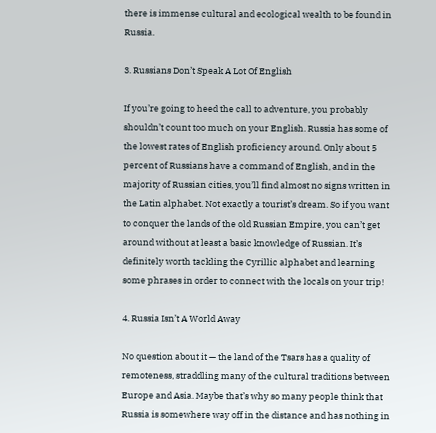there is immense cultural and ecological wealth to be found in Russia.

3. Russians Don’t Speak A Lot Of English

If you’re going to heed the call to adventure, you probably shouldn’t count too much on your English. Russia has some of the lowest rates of English proficiency around. Only about 5 percent of Russians have a command of English, and in the majority of Russian cities, you’ll find almost no signs written in the Latin alphabet. Not exactly a tourist’s dream. So if you want to conquer the lands of the old Russian Empire, you can’t get around without at least a basic knowledge of Russian. It’s definitely worth tackling the Cyrillic alphabet and learning some phrases in order to connect with the locals on your trip!

4. Russia Isn’t A World Away

No question about it — the land of the Tsars has a quality of remoteness, straddling many of the cultural traditions between Europe and Asia. Maybe that’s why so many people think that Russia is somewhere way off in the distance and has nothing in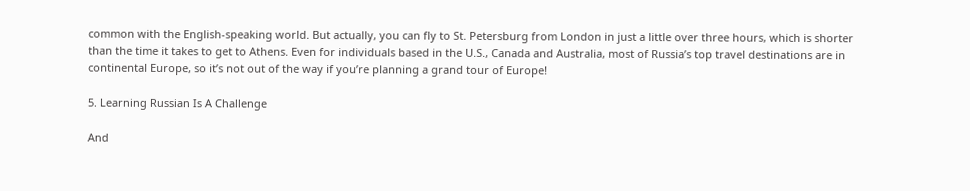common with the English-speaking world. But actually, you can fly to St. Petersburg from London in just a little over three hours, which is shorter than the time it takes to get to Athens. Even for individuals based in the U.S., Canada and Australia, most of Russia’s top travel destinations are in continental Europe, so it’s not out of the way if you’re planning a grand tour of Europe!

5. Learning Russian Is A Challenge

And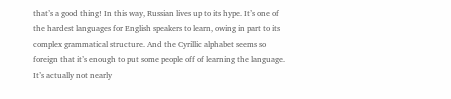that’s a good thing! In this way, Russian lives up to its hype. It’s one of the hardest languages for English speakers to learn, owing in part to its complex grammatical structure. And the Cyrillic alphabet seems so foreign that it’s enough to put some people off of learning the language. It’s actually not nearly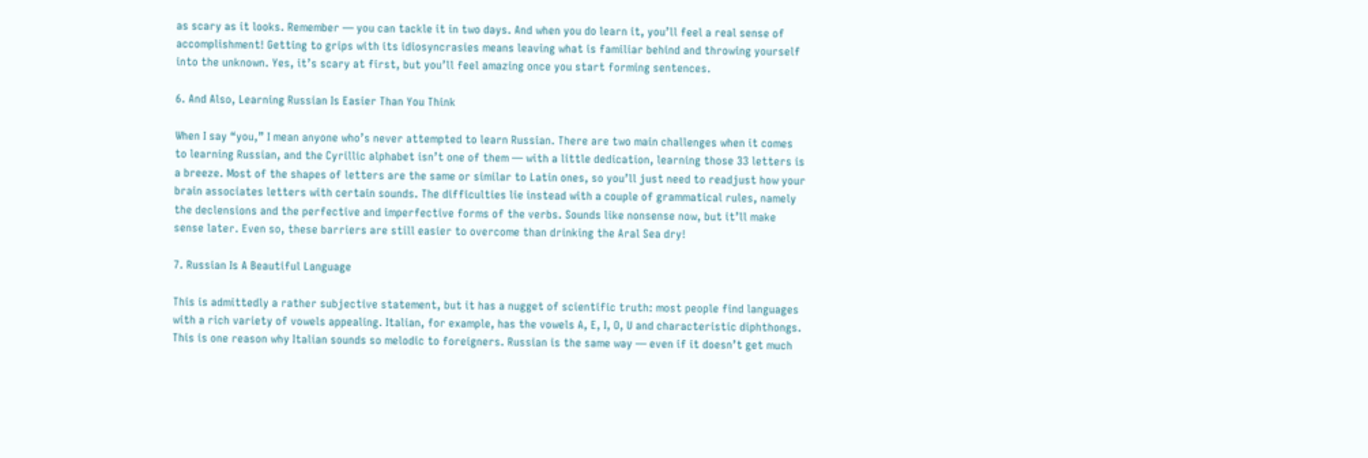as scary as it looks. Remember — you can tackle it in two days. And when you do learn it, you’ll feel a real sense of accomplishment! Getting to grips with its idiosyncrasies means leaving what is familiar behind and throwing yourself into the unknown. Yes, it’s scary at first, but you’ll feel amazing once you start forming sentences.

6. And Also, Learning Russian Is Easier Than You Think

When I say “you,” I mean anyone who’s never attempted to learn Russian. There are two main challenges when it comes to learning Russian, and the Cyrillic alphabet isn’t one of them — with a little dedication, learning those 33 letters is a breeze. Most of the shapes of letters are the same or similar to Latin ones, so you’ll just need to readjust how your brain associates letters with certain sounds. The difficulties lie instead with a couple of grammatical rules, namely the declensions and the perfective and imperfective forms of the verbs. Sounds like nonsense now, but it’ll make sense later. Even so, these barriers are still easier to overcome than drinking the Aral Sea dry!

7. Russian Is A Beautiful Language

This is admittedly a rather subjective statement, but it has a nugget of scientific truth: most people find languages with a rich variety of vowels appealing. Italian, for example, has the vowels A, E, I, O, U and characteristic diphthongs. This is one reason why Italian sounds so melodic to foreigners. Russian is the same way — even if it doesn’t get much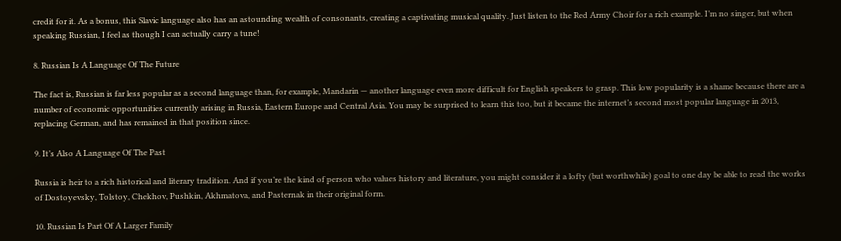credit for it. As a bonus, this Slavic language also has an astounding wealth of consonants, creating a captivating musical quality. Just listen to the Red Army Choir for a rich example. I’m no singer, but when speaking Russian, I feel as though I can actually carry a tune!

8. Russian Is A Language Of The Future

The fact is, Russian is far less popular as a second language than, for example, Mandarin — another language even more difficult for English speakers to grasp. This low popularity is a shame because there are a number of economic opportunities currently arising in Russia, Eastern Europe and Central Asia. You may be surprised to learn this too, but it became the internet’s second most popular language in 2013, replacing German, and has remained in that position since.

9. It’s Also A Language Of The Past

Russia is heir to a rich historical and literary tradition. And if you’re the kind of person who values history and literature, you might consider it a lofty (but worthwhile) goal to one day be able to read the works of Dostoyevsky, Tolstoy, Chekhov, Pushkin, Akhmatova, and Pasternak in their original form.

10. Russian Is Part Of A Larger Family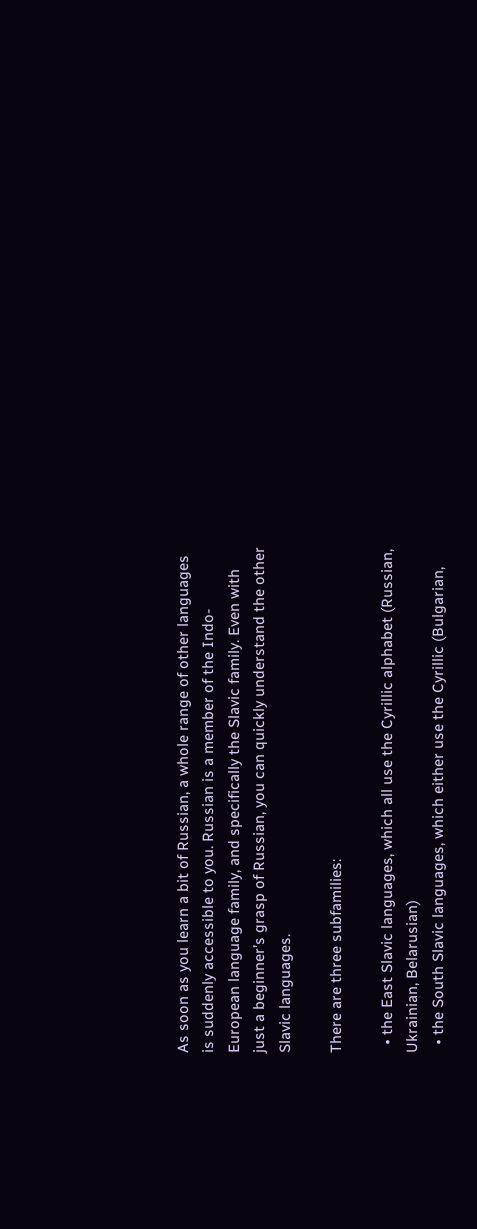As soon as you learn a bit of Russian, a whole range of other languages is suddenly accessible to you. Russian is a member of the Indo-European language family, and specifically the Slavic family. Even with just a beginner’s grasp of Russian, you can quickly understand the other Slavic languages.

There are three subfamilies:

  • the East Slavic languages, which all use the Cyrillic alphabet (Russian, Ukrainian, Belarusian)
  • the South Slavic languages, which either use the Cyrillic (Bulgarian,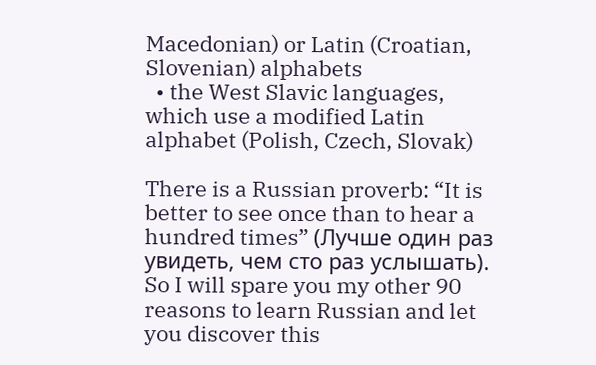Macedonian) or Latin (Croatian, Slovenian) alphabets
  • the West Slavic languages, which use a modified Latin alphabet (Polish, Czech, Slovak)

There is a Russian proverb: “It is better to see once than to hear a hundred times” (Лучше один раз увидеть, чем сто раз услышать). So I will spare you my other 90 reasons to learn Russian and let you discover this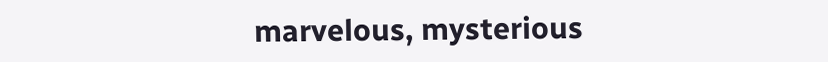marvelous, mysterious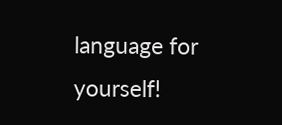language for yourself!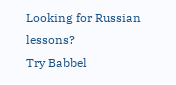Looking for Russian lessons?
Try Babbel